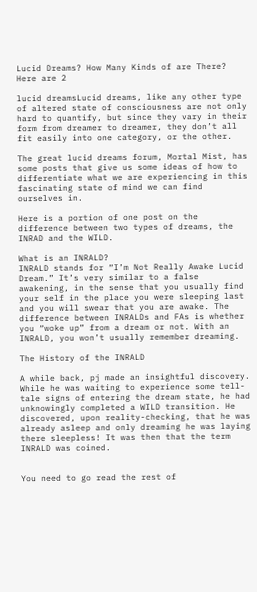Lucid Dreams? How Many Kinds of are There? Here are 2

lucid dreamsLucid dreams, like any other type of altered state of consciousness are not only hard to quantify, but since they vary in their form from dreamer to dreamer, they don’t all fit easily into one category, or the other.

The great lucid dreams forum, Mortal Mist, has some posts that give us some ideas of how to differentiate what we are experiencing in this fascinating state of mind we can find ourselves in.

Here is a portion of one post on the difference between two types of dreams, the INRAD and the WILD.

What is an INRALD?
INRALD stands for “I’m Not Really Awake Lucid Dream.” It’s very similar to a false awakening, in the sense that you usually find your self in the place you were sleeping last and you will swear that you are awake. The difference between INRALDs and FAs is whether you “woke up” from a dream or not. With an INRALD, you won’t usually remember dreaming.

The History of the INRALD

A while back, pj made an insightful discovery. While he was waiting to experience some tell-tale signs of entering the dream state, he had unknowingly completed a WILD transition. He discovered, upon reality-checking, that he was already asleep and only dreaming he was laying there sleepless! It was then that the term INRALD was coined.


You need to go read the rest of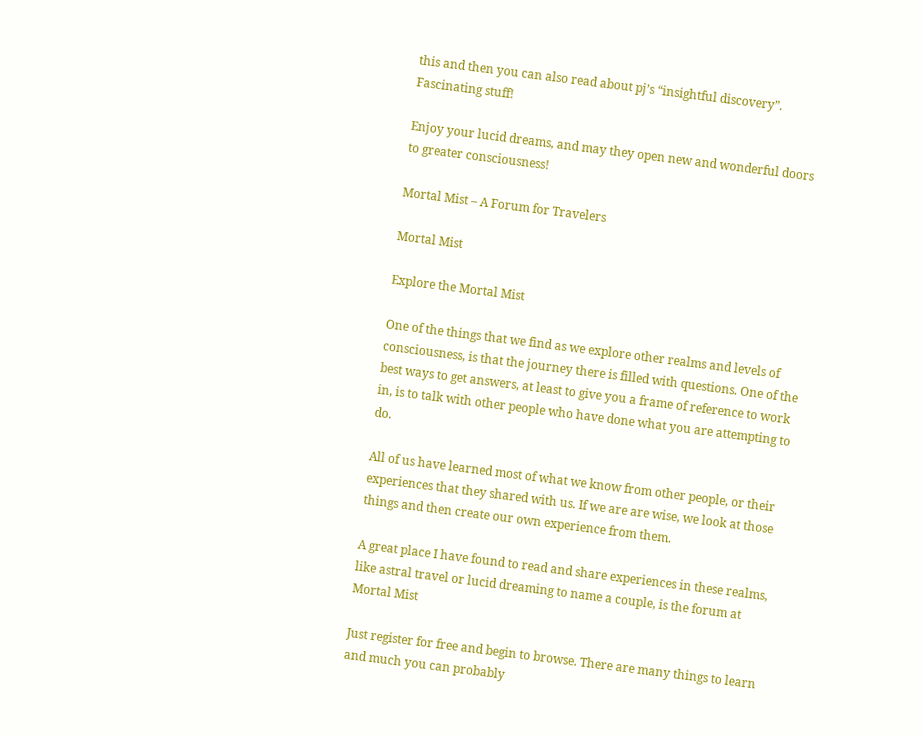this and then you can also read about pj’s “insightful discovery”. Fascinating stuff!

Enjoy your lucid dreams, and may they open new and wonderful doors to greater consciousness!

Mortal Mist – A Forum for Travelers

Mortal Mist

Explore the Mortal Mist

One of the things that we find as we explore other realms and levels of consciousness, is that the journey there is filled with questions. One of the best ways to get answers, at least to give you a frame of reference to work in, is to talk with other people who have done what you are attempting to do.

All of us have learned most of what we know from other people, or their experiences that they shared with us. If we are are wise, we look at those things and then create our own experience from them.

A great place I have found to read and share experiences in these realms, like astral travel or lucid dreaming to name a couple, is the forum at Mortal Mist

Just register for free and begin to browse. There are many things to learn and much you can probably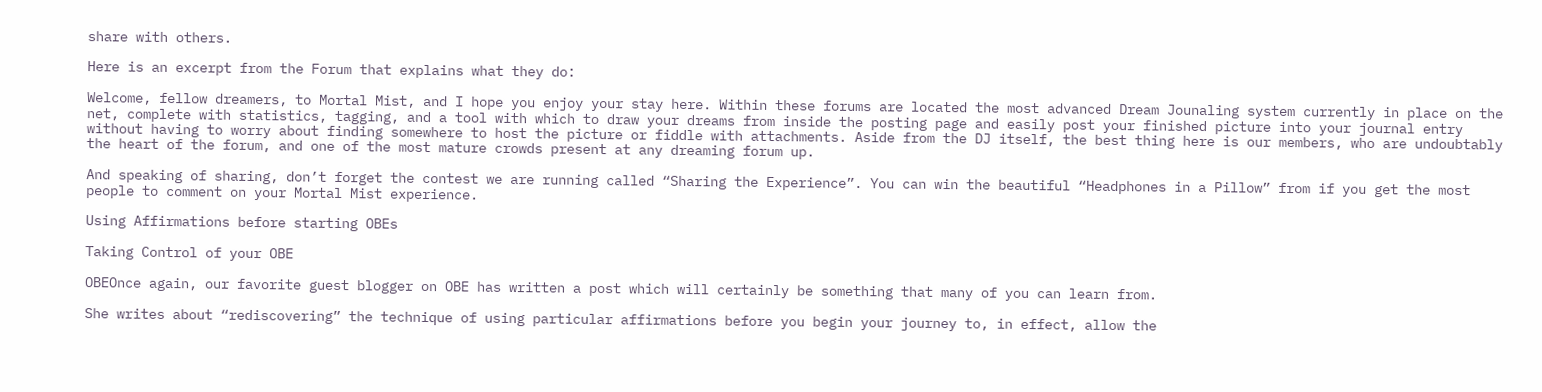share with others.

Here is an excerpt from the Forum that explains what they do:

Welcome, fellow dreamers, to Mortal Mist, and I hope you enjoy your stay here. Within these forums are located the most advanced Dream Jounaling system currently in place on the net, complete with statistics, tagging, and a tool with which to draw your dreams from inside the posting page and easily post your finished picture into your journal entry without having to worry about finding somewhere to host the picture or fiddle with attachments. Aside from the DJ itself, the best thing here is our members, who are undoubtably the heart of the forum, and one of the most mature crowds present at any dreaming forum up.

And speaking of sharing, don’t forget the contest we are running called “Sharing the Experience”. You can win the beautiful “Headphones in a Pillow” from if you get the most people to comment on your Mortal Mist experience.

Using Affirmations before starting OBEs

Taking Control of your OBE

OBEOnce again, our favorite guest blogger on OBE has written a post which will certainly be something that many of you can learn from.

She writes about “rediscovering” the technique of using particular affirmations before you begin your journey to, in effect, allow the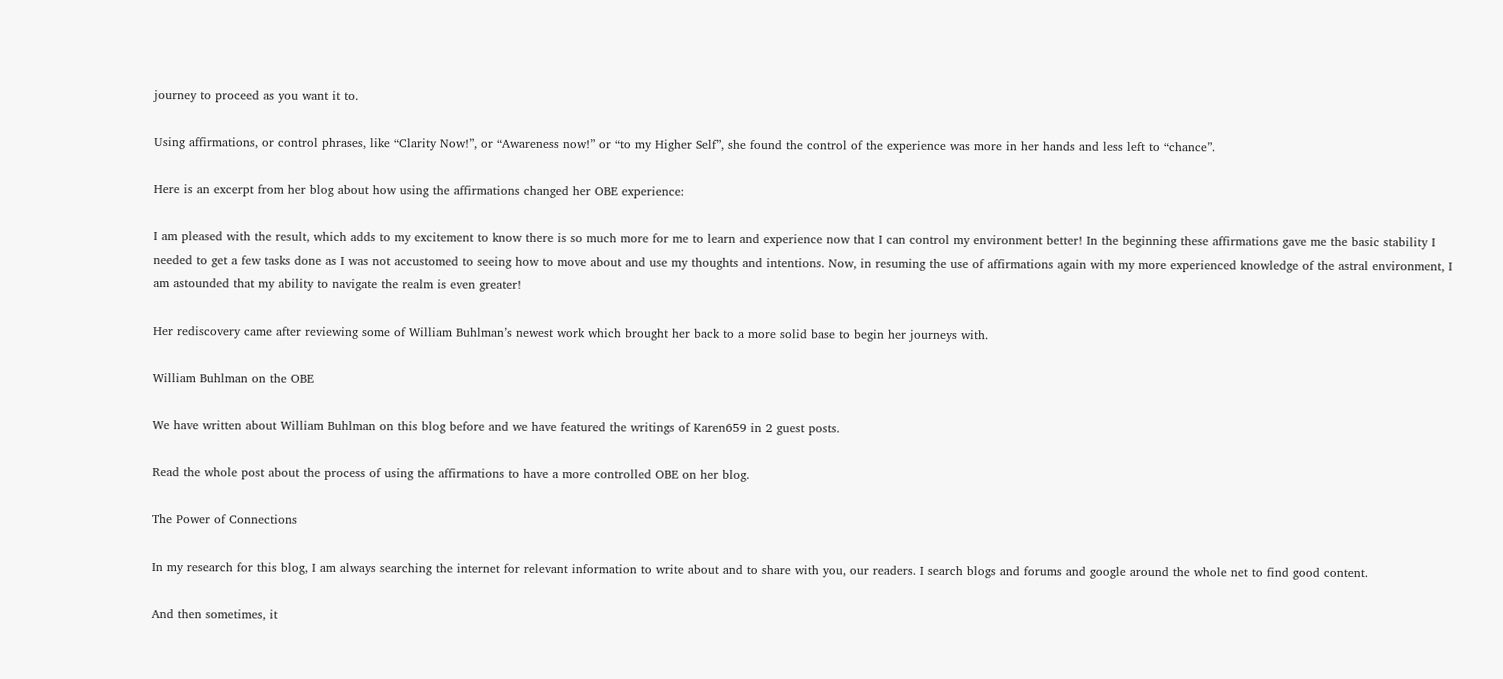journey to proceed as you want it to.

Using affirmations, or control phrases, like “Clarity Now!”, or “Awareness now!” or “to my Higher Self”, she found the control of the experience was more in her hands and less left to “chance”.

Here is an excerpt from her blog about how using the affirmations changed her OBE experience:

I am pleased with the result, which adds to my excitement to know there is so much more for me to learn and experience now that I can control my environment better! In the beginning these affirmations gave me the basic stability I needed to get a few tasks done as I was not accustomed to seeing how to move about and use my thoughts and intentions. Now, in resuming the use of affirmations again with my more experienced knowledge of the astral environment, I am astounded that my ability to navigate the realm is even greater!

Her rediscovery came after reviewing some of William Buhlman’s newest work which brought her back to a more solid base to begin her journeys with.

William Buhlman on the OBE

We have written about William Buhlman on this blog before and we have featured the writings of Karen659 in 2 guest posts.

Read the whole post about the process of using the affirmations to have a more controlled OBE on her blog.

The Power of Connections

In my research for this blog, I am always searching the internet for relevant information to write about and to share with you, our readers. I search blogs and forums and google around the whole net to find good content.

And then sometimes, it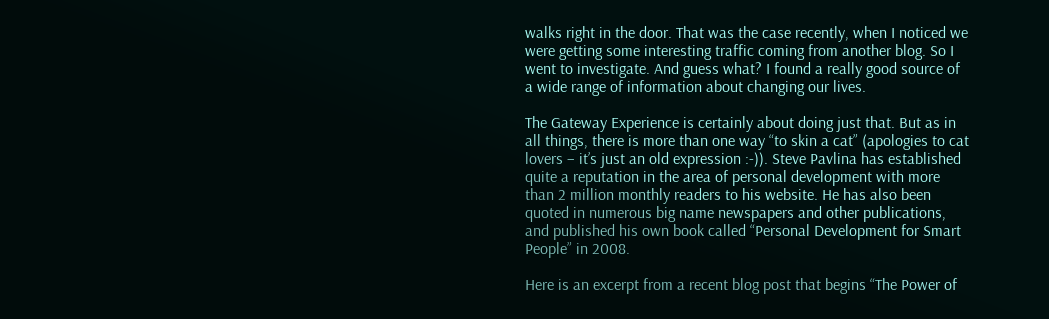walks right in the door. That was the case recently, when I noticed we were getting some interesting traffic coming from another blog. So I went to investigate. And guess what? I found a really good source of a wide range of information about changing our lives.

The Gateway Experience is certainly about doing just that. But as in all things, there is more than one way “to skin a cat” (apologies to cat lovers – it’s just an old expression :-)). Steve Pavlina has established quite a reputation in the area of personal development with more than 2 million monthly readers to his website. He has also been quoted in numerous big name newspapers and other publications, and published his own book called “Personal Development for Smart People” in 2008.

Here is an excerpt from a recent blog post that begins “The Power of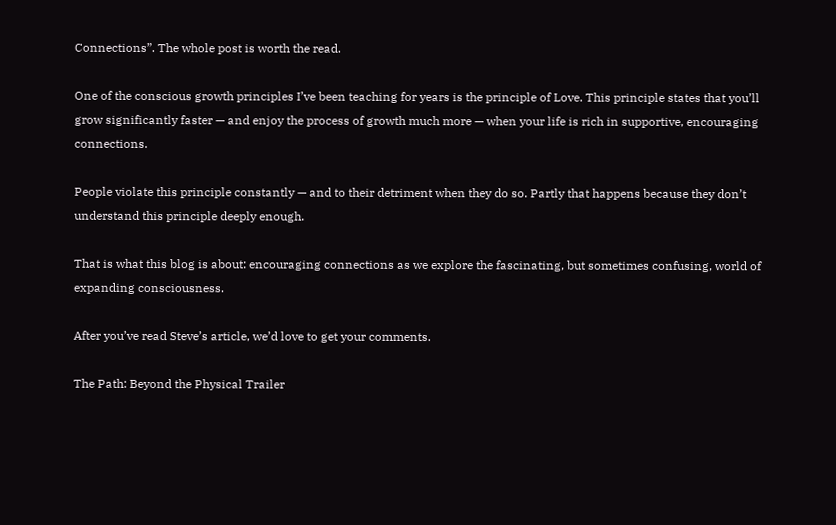Connections”. The whole post is worth the read.

One of the conscious growth principles I’ve been teaching for years is the principle of Love. This principle states that you’ll grow significantly faster — and enjoy the process of growth much more — when your life is rich in supportive, encouraging connections.

People violate this principle constantly — and to their detriment when they do so. Partly that happens because they don’t understand this principle deeply enough.

That is what this blog is about: encouraging connections as we explore the fascinating, but sometimes confusing, world of expanding consciousness.

After you’ve read Steve’s article, we’d love to get your comments.

The Path: Beyond the Physical Trailer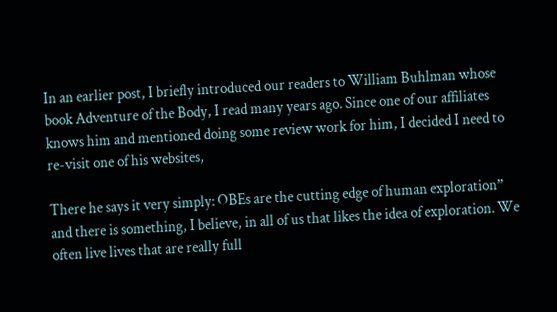In an earlier post, I briefly introduced our readers to William Buhlman whose book Adventure of the Body, I read many years ago. Since one of our affiliates knows him and mentioned doing some review work for him, I decided I need to re-visit one of his websites,

There he says it very simply: OBEs are the cutting edge of human exploration” and there is something, I believe, in all of us that likes the idea of exploration. We often live lives that are really full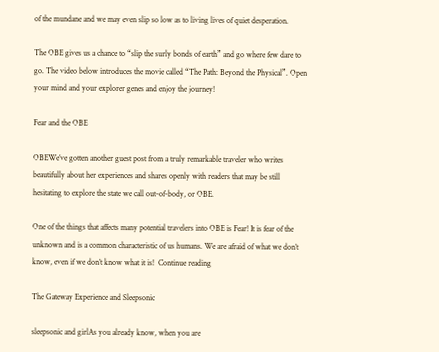of the mundane and we may even slip so low as to living lives of quiet desperation.

The OBE gives us a chance to “slip the surly bonds of earth” and go where few dare to go. The video below introduces the movie called “The Path: Beyond the Physical”. Open your mind and your explorer genes and enjoy the journey!

Fear and the OBE

OBEWe’ve gotten another guest post from a truly remarkable traveler who writes beautifully about her experiences and shares openly with readers that may be still hesitating to explore the state we call out-of-body, or OBE.

One of the things that affects many potential travelers into OBE is Fear! It is fear of the unknown and is a common characteristic of us humans. We are afraid of what we don’t know, even if we don’t know what it is!  Continue reading

The Gateway Experience and Sleepsonic

sleepsonic and girlAs you already know, when you are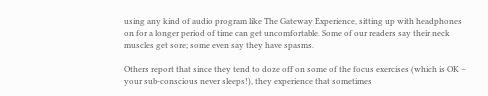using any kind of audio program like The Gateway Experience, sitting up with headphones on for a longer period of time can get uncomfortable. Some of our readers say their neck muscles get sore; some even say they have spasms.

Others report that since they tend to doze off on some of the focus exercises (which is OK – your sub-conscious never sleeps!), they experience that sometimes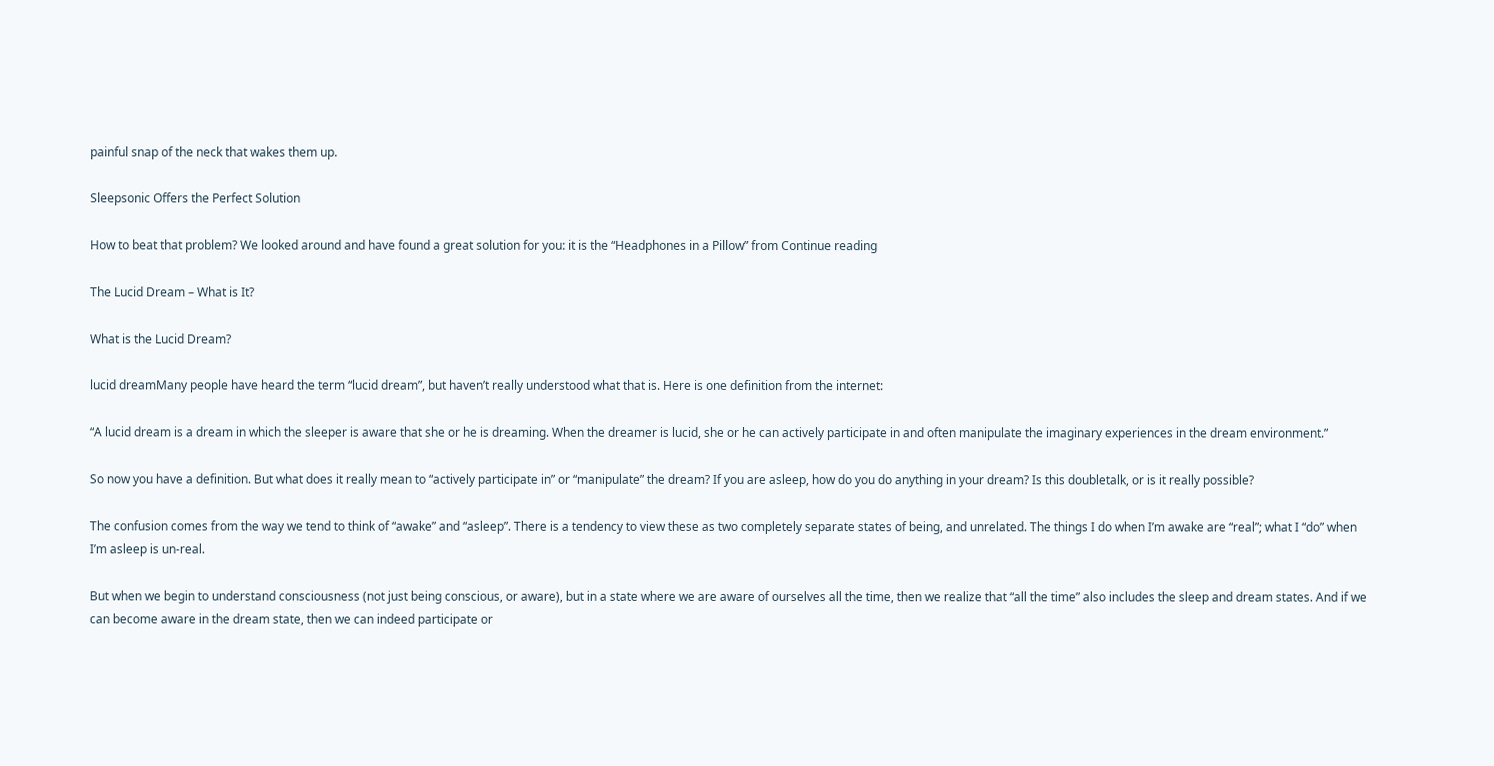painful snap of the neck that wakes them up.

Sleepsonic Offers the Perfect Solution

How to beat that problem? We looked around and have found a great solution for you: it is the “Headphones in a Pillow” from Continue reading

The Lucid Dream – What is It?

What is the Lucid Dream?

lucid dreamMany people have heard the term “lucid dream”, but haven’t really understood what that is. Here is one definition from the internet:

“A lucid dream is a dream in which the sleeper is aware that she or he is dreaming. When the dreamer is lucid, she or he can actively participate in and often manipulate the imaginary experiences in the dream environment.”

So now you have a definition. But what does it really mean to “actively participate in” or “manipulate” the dream? If you are asleep, how do you do anything in your dream? Is this doubletalk, or is it really possible?

The confusion comes from the way we tend to think of “awake” and “asleep”. There is a tendency to view these as two completely separate states of being, and unrelated. The things I do when I’m awake are “real”; what I “do” when I’m asleep is un-real.

But when we begin to understand consciousness (not just being conscious, or aware), but in a state where we are aware of ourselves all the time, then we realize that “all the time” also includes the sleep and dream states. And if we can become aware in the dream state, then we can indeed participate or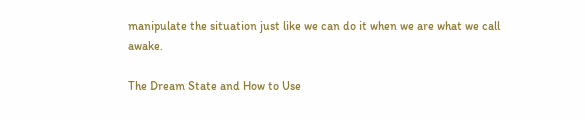manipulate the situation just like we can do it when we are what we call awake.

The Dream State and How to Use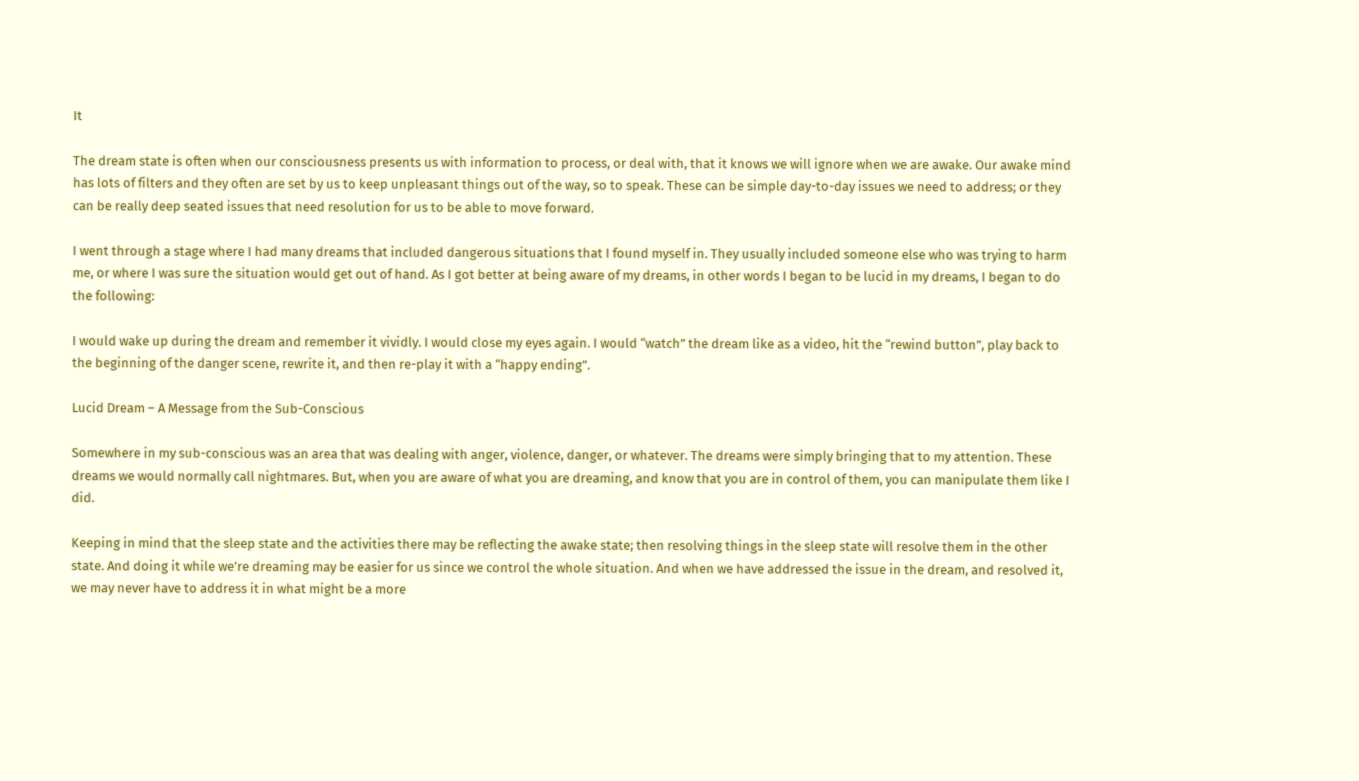It

The dream state is often when our consciousness presents us with information to process, or deal with, that it knows we will ignore when we are awake. Our awake mind has lots of filters and they often are set by us to keep unpleasant things out of the way, so to speak. These can be simple day-to-day issues we need to address; or they can be really deep seated issues that need resolution for us to be able to move forward.

I went through a stage where I had many dreams that included dangerous situations that I found myself in. They usually included someone else who was trying to harm me, or where I was sure the situation would get out of hand. As I got better at being aware of my dreams, in other words I began to be lucid in my dreams, I began to do the following:

I would wake up during the dream and remember it vividly. I would close my eyes again. I would “watch” the dream like as a video, hit the “rewind button”, play back to the beginning of the danger scene, rewrite it, and then re-play it with a “happy ending”.

Lucid Dream – A Message from the Sub-Conscious

Somewhere in my sub-conscious was an area that was dealing with anger, violence, danger, or whatever. The dreams were simply bringing that to my attention. These dreams we would normally call nightmares. But, when you are aware of what you are dreaming, and know that you are in control of them, you can manipulate them like I did.

Keeping in mind that the sleep state and the activities there may be reflecting the awake state; then resolving things in the sleep state will resolve them in the other state. And doing it while we’re dreaming may be easier for us since we control the whole situation. And when we have addressed the issue in the dream, and resolved it, we may never have to address it in what might be a more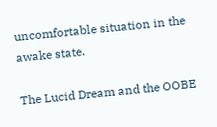uncomfortable situation in the awake state.

The Lucid Dream and the OOBE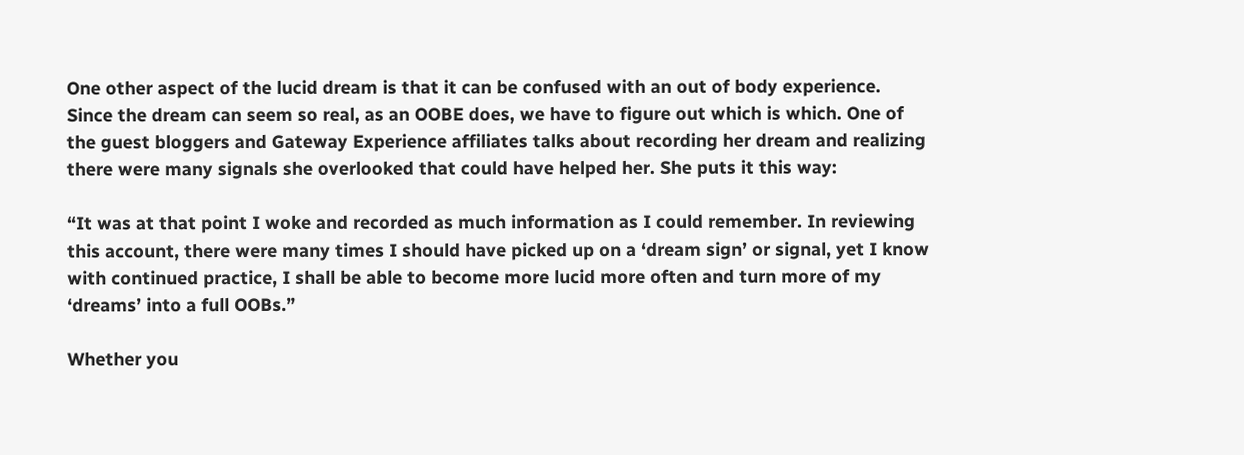One other aspect of the lucid dream is that it can be confused with an out of body experience. Since the dream can seem so real, as an OOBE does, we have to figure out which is which. One of the guest bloggers and Gateway Experience affiliates talks about recording her dream and realizing there were many signals she overlooked that could have helped her. She puts it this way:

“It was at that point I woke and recorded as much information as I could remember. In reviewing this account, there were many times I should have picked up on a ‘dream sign’ or signal, yet I know with continued practice, I shall be able to become more lucid more often and turn more of my ‘dreams’ into a full OOBs.”

Whether you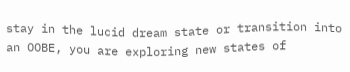stay in the lucid dream state or transition into an OOBE, you are exploring new states of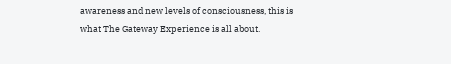awareness and new levels of consciousness, this is what The Gateway Experience is all about.